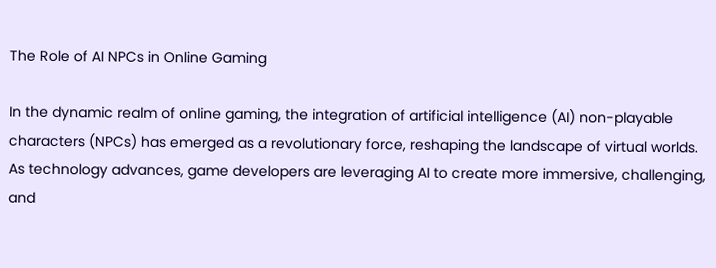The Role of AI NPCs in Online Gaming

In the dynamic realm of online gaming, the integration of artificial intelligence (AI) non-playable characters (NPCs) has emerged as a revolutionary force, reshaping the landscape of virtual worlds. As technology advances, game developers are leveraging AI to create more immersive, challenging, and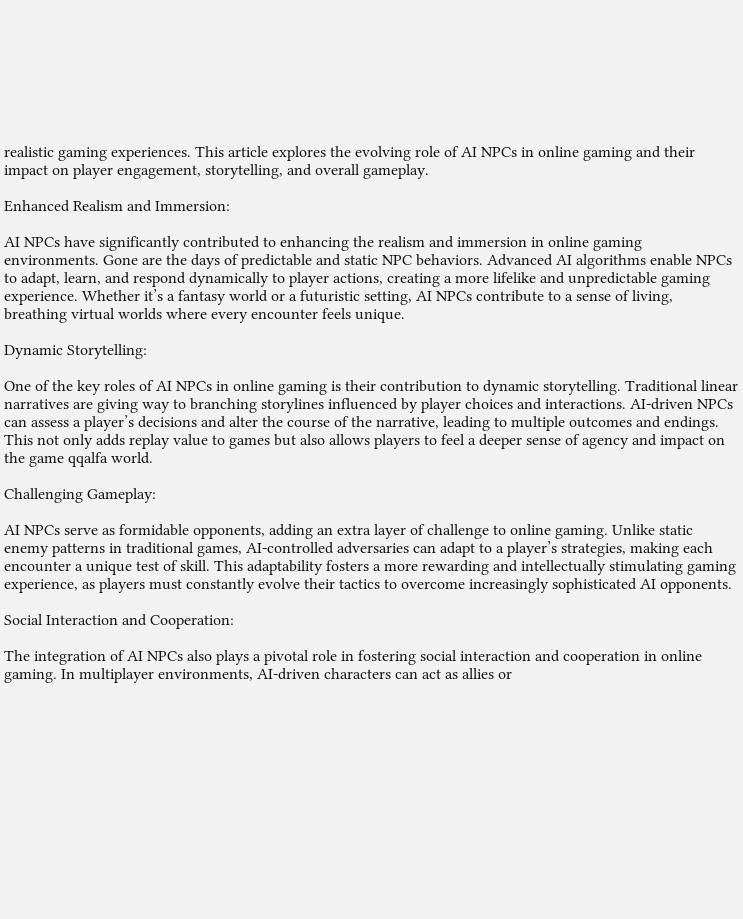realistic gaming experiences. This article explores the evolving role of AI NPCs in online gaming and their impact on player engagement, storytelling, and overall gameplay.

Enhanced Realism and Immersion:

AI NPCs have significantly contributed to enhancing the realism and immersion in online gaming environments. Gone are the days of predictable and static NPC behaviors. Advanced AI algorithms enable NPCs to adapt, learn, and respond dynamically to player actions, creating a more lifelike and unpredictable gaming experience. Whether it’s a fantasy world or a futuristic setting, AI NPCs contribute to a sense of living, breathing virtual worlds where every encounter feels unique.

Dynamic Storytelling:

One of the key roles of AI NPCs in online gaming is their contribution to dynamic storytelling. Traditional linear narratives are giving way to branching storylines influenced by player choices and interactions. AI-driven NPCs can assess a player’s decisions and alter the course of the narrative, leading to multiple outcomes and endings. This not only adds replay value to games but also allows players to feel a deeper sense of agency and impact on the game qqalfa world.

Challenging Gameplay:

AI NPCs serve as formidable opponents, adding an extra layer of challenge to online gaming. Unlike static enemy patterns in traditional games, AI-controlled adversaries can adapt to a player’s strategies, making each encounter a unique test of skill. This adaptability fosters a more rewarding and intellectually stimulating gaming experience, as players must constantly evolve their tactics to overcome increasingly sophisticated AI opponents.

Social Interaction and Cooperation:

The integration of AI NPCs also plays a pivotal role in fostering social interaction and cooperation in online gaming. In multiplayer environments, AI-driven characters can act as allies or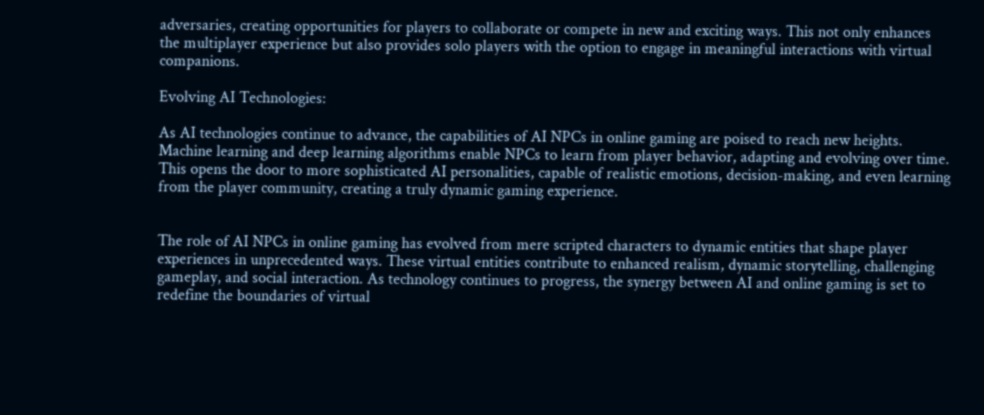adversaries, creating opportunities for players to collaborate or compete in new and exciting ways. This not only enhances the multiplayer experience but also provides solo players with the option to engage in meaningful interactions with virtual companions.

Evolving AI Technologies:

As AI technologies continue to advance, the capabilities of AI NPCs in online gaming are poised to reach new heights. Machine learning and deep learning algorithms enable NPCs to learn from player behavior, adapting and evolving over time. This opens the door to more sophisticated AI personalities, capable of realistic emotions, decision-making, and even learning from the player community, creating a truly dynamic gaming experience.


The role of AI NPCs in online gaming has evolved from mere scripted characters to dynamic entities that shape player experiences in unprecedented ways. These virtual entities contribute to enhanced realism, dynamic storytelling, challenging gameplay, and social interaction. As technology continues to progress, the synergy between AI and online gaming is set to redefine the boundaries of virtual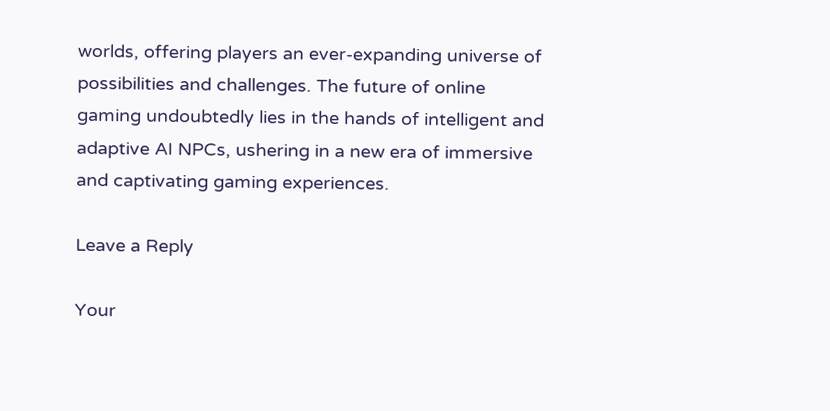worlds, offering players an ever-expanding universe of possibilities and challenges. The future of online gaming undoubtedly lies in the hands of intelligent and adaptive AI NPCs, ushering in a new era of immersive and captivating gaming experiences.

Leave a Reply

Your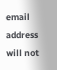email address will not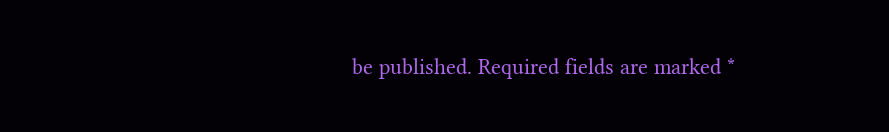be published. Required fields are marked *